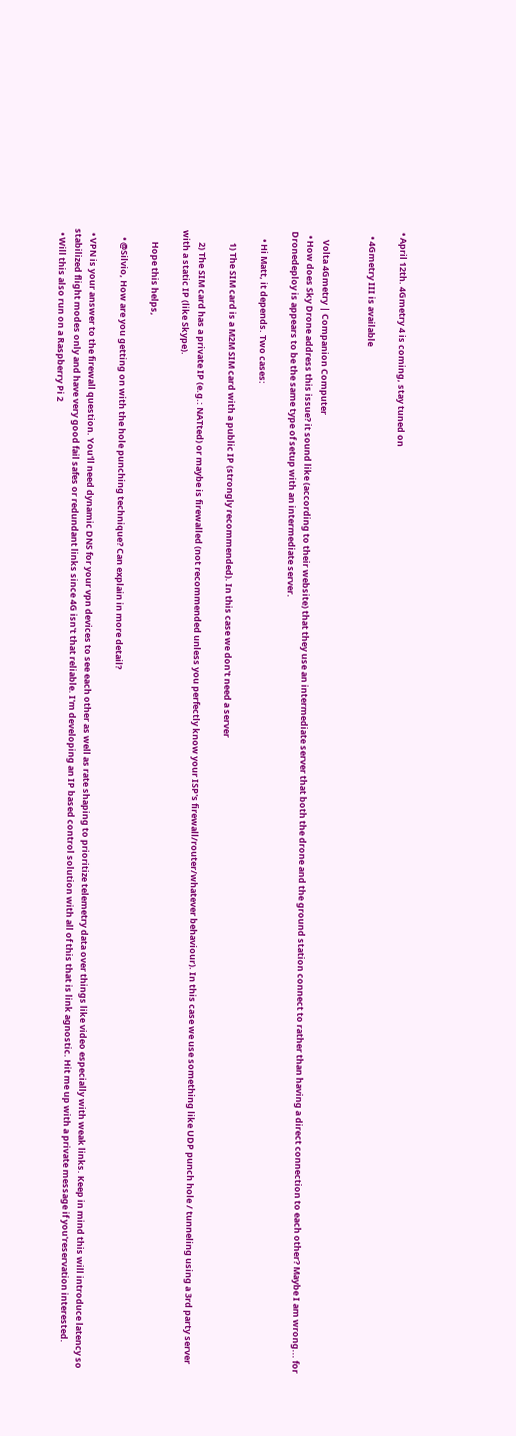• April 12th. 4Gmetry 4 is coming, stay tuned on

  • 4Gmetry III is available


    Volta 4Gmetry | Companion Computer
  • How does Sky Drone address this issue? it sound like (according to their website) that they use an intermediate server that both the drone and the ground station connect to rather than having a direct connection to each other? Maybe I am wrong... for Dronedeploy is appears to be the same type of setup with an intermediate server.

    • Hi Matt, it depends. Two cases:

      1) The SIM card is a M2M SIM card with a public IP (strongly recommended). In this case we don't need a server

      2) The SIM card has a private IP (e.g.: NATted) or maybe is firewalled (not recommended unless you perfectly know your ISP's firewall/router/whatever behaviour). In this case we use something like UDP punch hole / tunneling using a 3rd party server with a static IP (like Skype).

      Hope this helps,

    • @Silvio, How are you getting on with the hole punching technique? Can explain in more detail?

  • VPN is your answer to the firewall question. You'll need dynamic DNS for your vpn devices to see each other as well as rate shaping to prioritize telemetry data over things like video especially with weak links. Keep in mind this will introduce latency so stabilized flight modes only and have very good fail safes or redundant links since 4G isn't that reliable. I'm developing an IP based control solution with all of this that is link agnostic. Hit me up with a private message if you'reservation interested.
  • Will this also run on a Raspberry Pi 2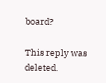board?

This reply was deleted.